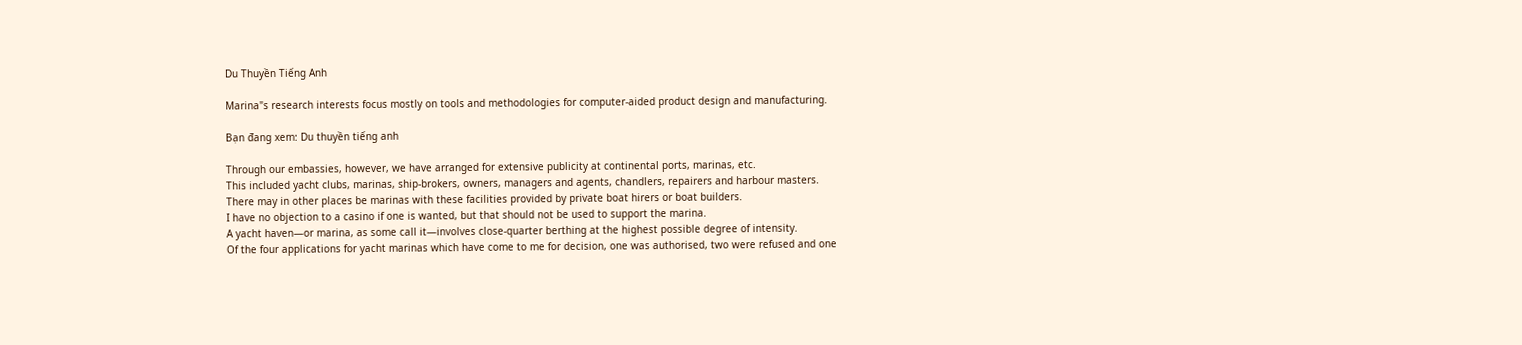Du Thuyền Tiếng Anh

Marina"s research interests focus mostly on tools and methodologies for computer-aided product design and manufacturing.

Bạn đang xem: Du thuyền tiếng anh

Through our embassies, however, we have arranged for extensive publicity at continental ports, marinas, etc.
This included yacht clubs, marinas, ship-brokers, owners, managers and agents, chandlers, repairers and harbour masters.
There may in other places be marinas with these facilities provided by private boat hirers or boat builders.
I have no objection to a casino if one is wanted, but that should not be used to support the marina.
A yacht haven—or marina, as some call it—involves close-quarter berthing at the highest possible degree of intensity.
Of the four applications for yacht marinas which have come to me for decision, one was authorised, two were refused and one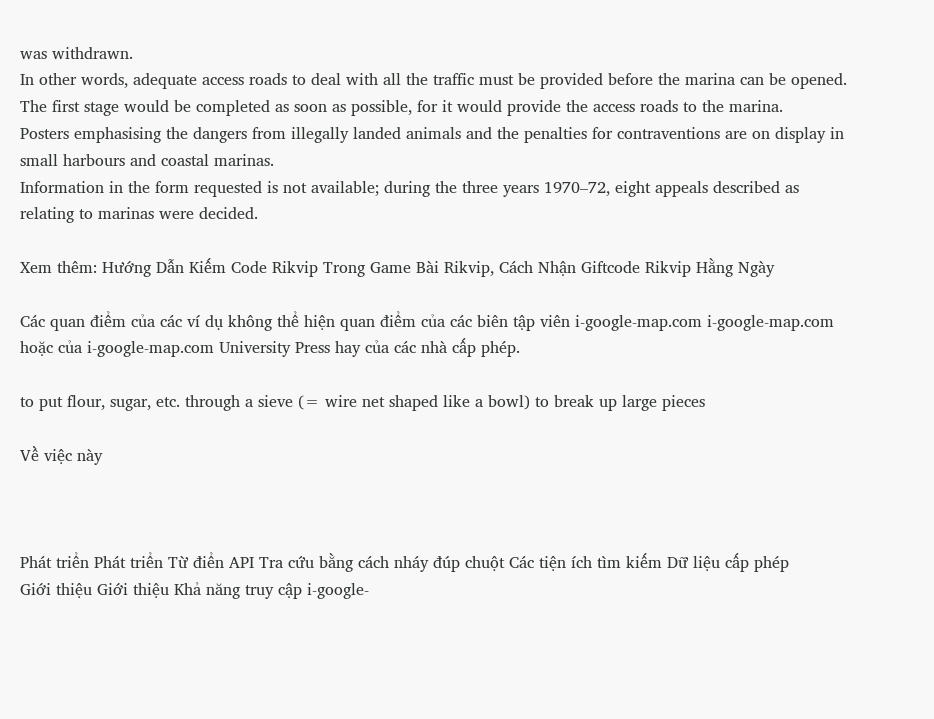was withdrawn.
In other words, adequate access roads to deal with all the traffic must be provided before the marina can be opened.
The first stage would be completed as soon as possible, for it would provide the access roads to the marina.
Posters emphasising the dangers from illegally landed animals and the penalties for contraventions are on display in small harbours and coastal marinas.
Information in the form requested is not available; during the three years 1970–72, eight appeals described as relating to marinas were decided.

Xem thêm: Hướng Dẫn Kiếm Code Rikvip Trong Game Bài Rikvip, Cách Nhận Giftcode Rikvip Hằng Ngày

Các quan điểm của các ví dụ không thể hiện quan điểm của các biên tập viên i-google-map.com i-google-map.com hoặc của i-google-map.com University Press hay của các nhà cấp phép.

to put flour, sugar, etc. through a sieve (= wire net shaped like a bowl) to break up large pieces

Về việc này



Phát triển Phát triển Từ điển API Tra cứu bằng cách nháy đúp chuột Các tiện ích tìm kiếm Dữ liệu cấp phép
Giới thiệu Giới thiệu Khả năng truy cập i-google-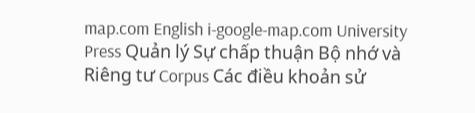map.com English i-google-map.com University Press Quản lý Sự chấp thuận Bộ nhớ và Riêng tư Corpus Các điều khoản sử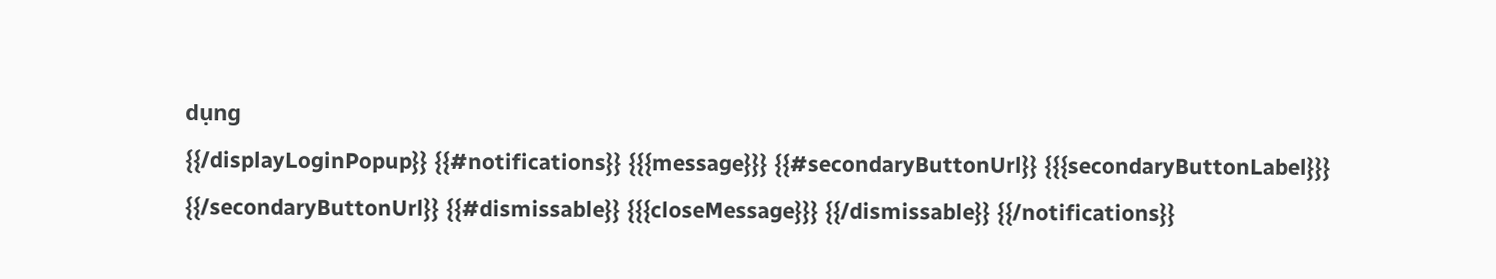dụng
{{/displayLoginPopup}} {{#notifications}} {{{message}}} {{#secondaryButtonUrl}} {{{secondaryButtonLabel}}} {{/secondaryButtonUrl}} {{#dismissable}} {{{closeMessage}}} {{/dismissable}} {{/notifications}}